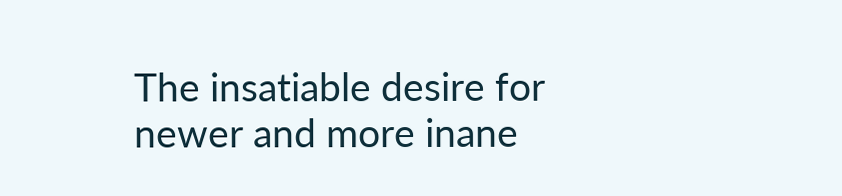The insatiable desire for newer and more inane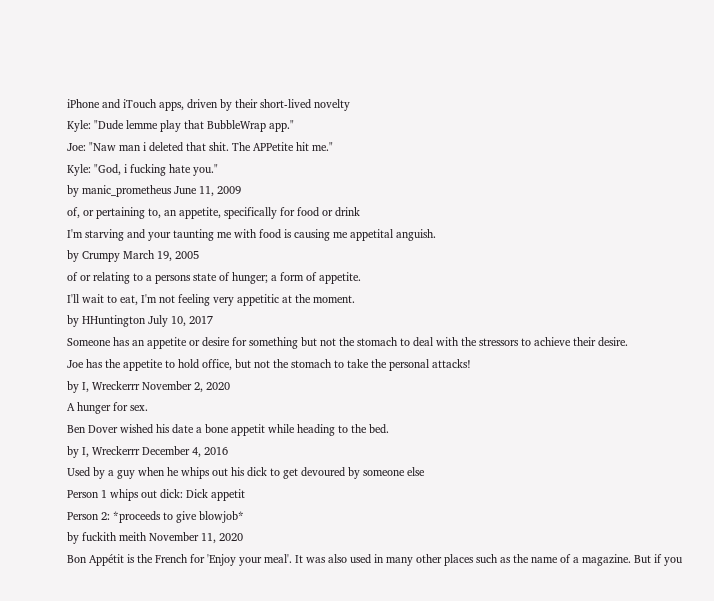iPhone and iTouch apps, driven by their short-lived novelty
Kyle: "Dude lemme play that BubbleWrap app."
Joe: "Naw man i deleted that shit. The APPetite hit me."
Kyle: "God, i fucking hate you."
by manic_prometheus June 11, 2009
of, or pertaining to, an appetite, specifically for food or drink
I'm starving and your taunting me with food is causing me appetital anguish.
by Crumpy March 19, 2005
of or relating to a persons state of hunger; a form of appetite.
I'll wait to eat, I'm not feeling very appetitic at the moment.
by HHuntington July 10, 2017
Someone has an appetite or desire for something but not the stomach to deal with the stressors to achieve their desire.
Joe has the appetite to hold office, but not the stomach to take the personal attacks!
by I, Wreckerrr November 2, 2020
A hunger for sex.
Ben Dover wished his date a bone appetit while heading to the bed.
by I, Wreckerrr December 4, 2016
Used by a guy when he whips out his dick to get devoured by someone else
Person 1 whips out dick: Dick appetit
Person 2: *proceeds to give blowjob*
by fuckith meith November 11, 2020
Bon Appétit is the French for 'Enjoy your meal'. It was also used in many other places such as the name of a magazine. But if you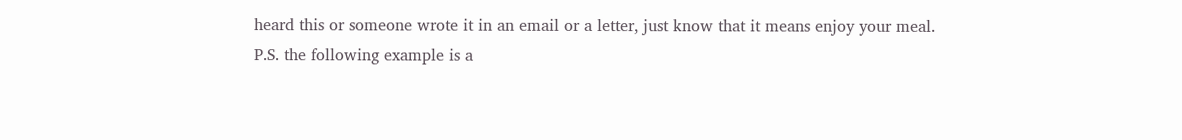heard this or someone wrote it in an email or a letter, just know that it means enjoy your meal.
P.S. the following example is a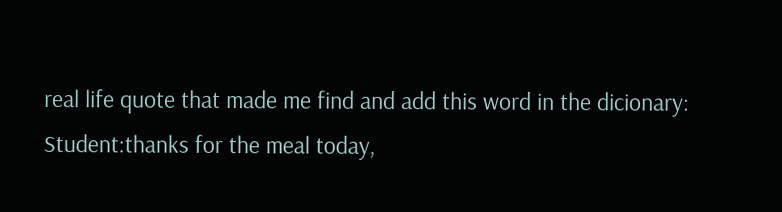real life quote that made me find and add this word in the dicionary:
Student:thanks for the meal today,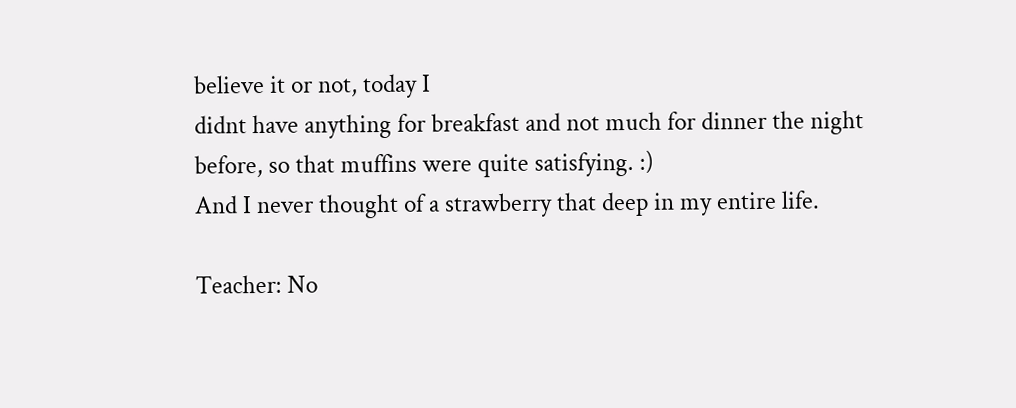believe it or not, today I
didnt have anything for breakfast and not much for dinner the night
before, so that muffins were quite satisfying. :)
And I never thought of a strawberry that deep in my entire life.

Teacher: No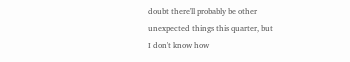doubt there'll probably be other unexpected things this quarter, but
I don't know how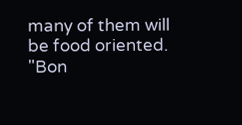many of them will be food oriented. "Bon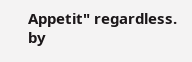Appetit" regardless.
by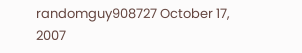randomguy908727 October 17, 2007